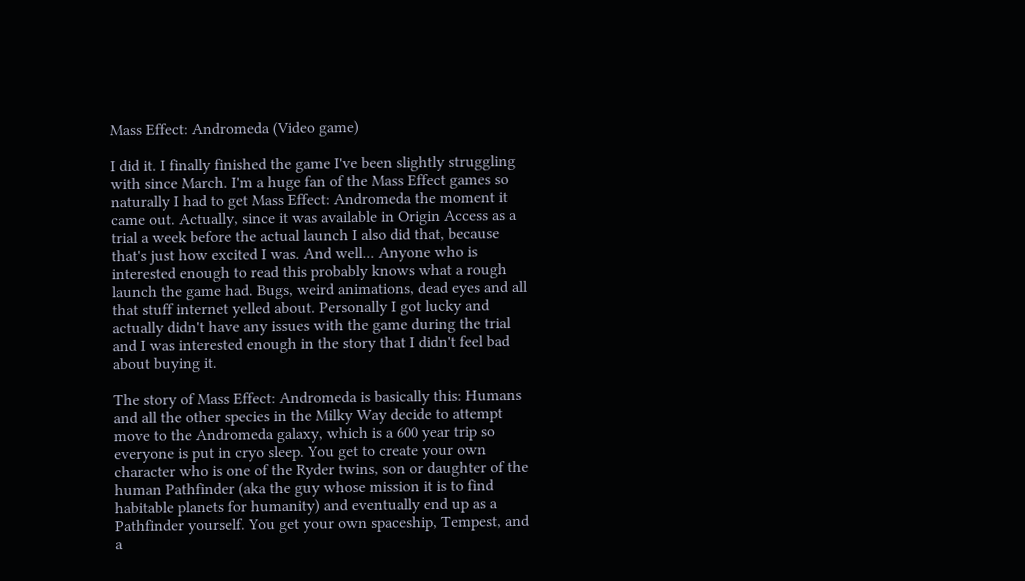Mass Effect: Andromeda (Video game)

I did it. I finally finished the game I've been slightly struggling with since March. I'm a huge fan of the Mass Effect games so naturally I had to get Mass Effect: Andromeda the moment it came out. Actually, since it was available in Origin Access as a trial a week before the actual launch I also did that, because that's just how excited I was. And well... Anyone who is interested enough to read this probably knows what a rough launch the game had. Bugs, weird animations, dead eyes and all that stuff internet yelled about. Personally I got lucky and actually didn't have any issues with the game during the trial and I was interested enough in the story that I didn't feel bad about buying it.

The story of Mass Effect: Andromeda is basically this: Humans and all the other species in the Milky Way decide to attempt move to the Andromeda galaxy, which is a 600 year trip so everyone is put in cryo sleep. You get to create your own character who is one of the Ryder twins, son or daughter of the human Pathfinder (aka the guy whose mission it is to find habitable planets for humanity) and eventually end up as a Pathfinder yourself. You get your own spaceship, Tempest, and a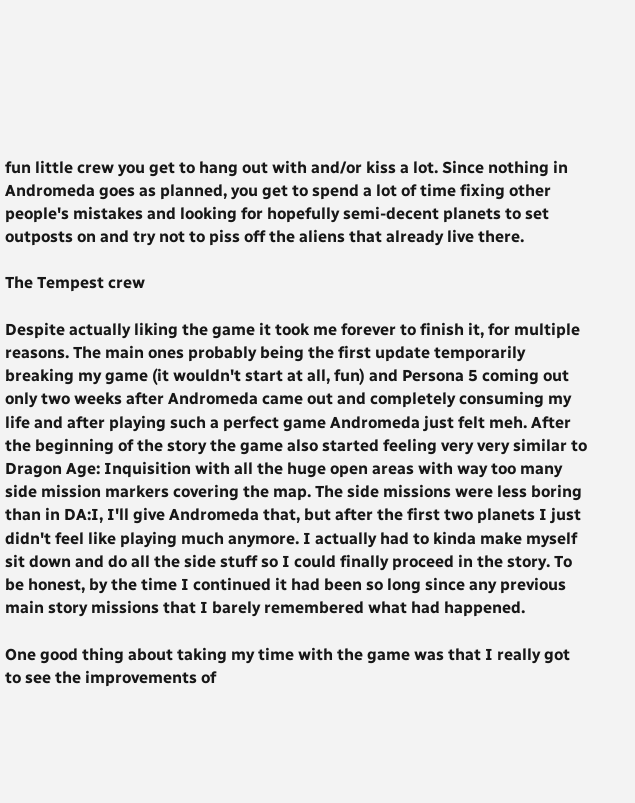fun little crew you get to hang out with and/or kiss a lot. Since nothing in Andromeda goes as planned, you get to spend a lot of time fixing other people's mistakes and looking for hopefully semi-decent planets to set outposts on and try not to piss off the aliens that already live there.

The Tempest crew

Despite actually liking the game it took me forever to finish it, for multiple reasons. The main ones probably being the first update temporarily breaking my game (it wouldn't start at all, fun) and Persona 5 coming out only two weeks after Andromeda came out and completely consuming my life and after playing such a perfect game Andromeda just felt meh. After the beginning of the story the game also started feeling very very similar to Dragon Age: Inquisition with all the huge open areas with way too many side mission markers covering the map. The side missions were less boring than in DA:I, I'll give Andromeda that, but after the first two planets I just didn't feel like playing much anymore. I actually had to kinda make myself sit down and do all the side stuff so I could finally proceed in the story. To be honest, by the time I continued it had been so long since any previous main story missions that I barely remembered what had happened.

One good thing about taking my time with the game was that I really got to see the improvements of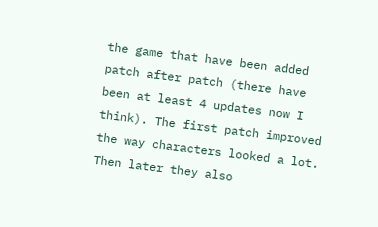the game that have been added patch after patch (there have been at least 4 updates now I think). The first patch improved the way characters looked a lot. Then later they also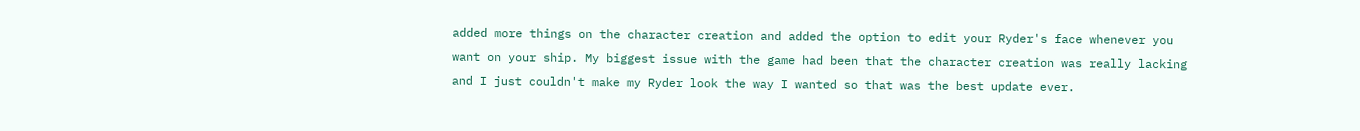added more things on the character creation and added the option to edit your Ryder's face whenever you want on your ship. My biggest issue with the game had been that the character creation was really lacking and I just couldn't make my Ryder look the way I wanted so that was the best update ever.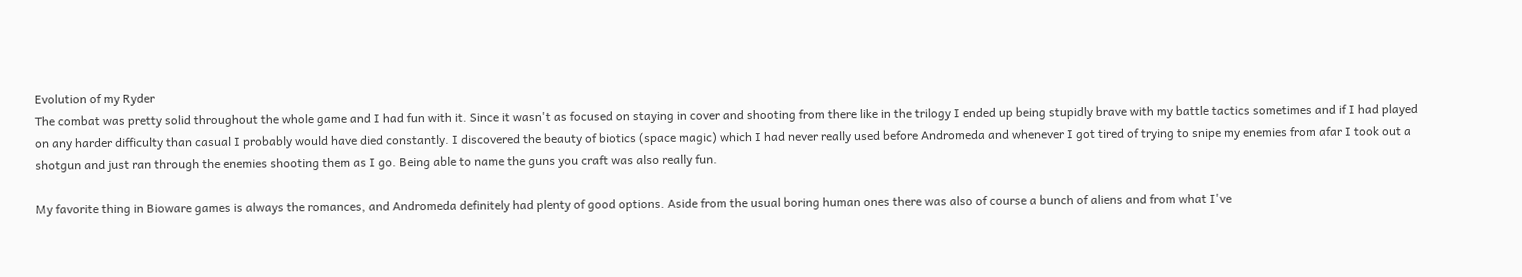Evolution of my Ryder
The combat was pretty solid throughout the whole game and I had fun with it. Since it wasn't as focused on staying in cover and shooting from there like in the trilogy I ended up being stupidly brave with my battle tactics sometimes and if I had played on any harder difficulty than casual I probably would have died constantly. I discovered the beauty of biotics (space magic) which I had never really used before Andromeda and whenever I got tired of trying to snipe my enemies from afar I took out a shotgun and just ran through the enemies shooting them as I go. Being able to name the guns you craft was also really fun.

My favorite thing in Bioware games is always the romances, and Andromeda definitely had plenty of good options. Aside from the usual boring human ones there was also of course a bunch of aliens and from what I've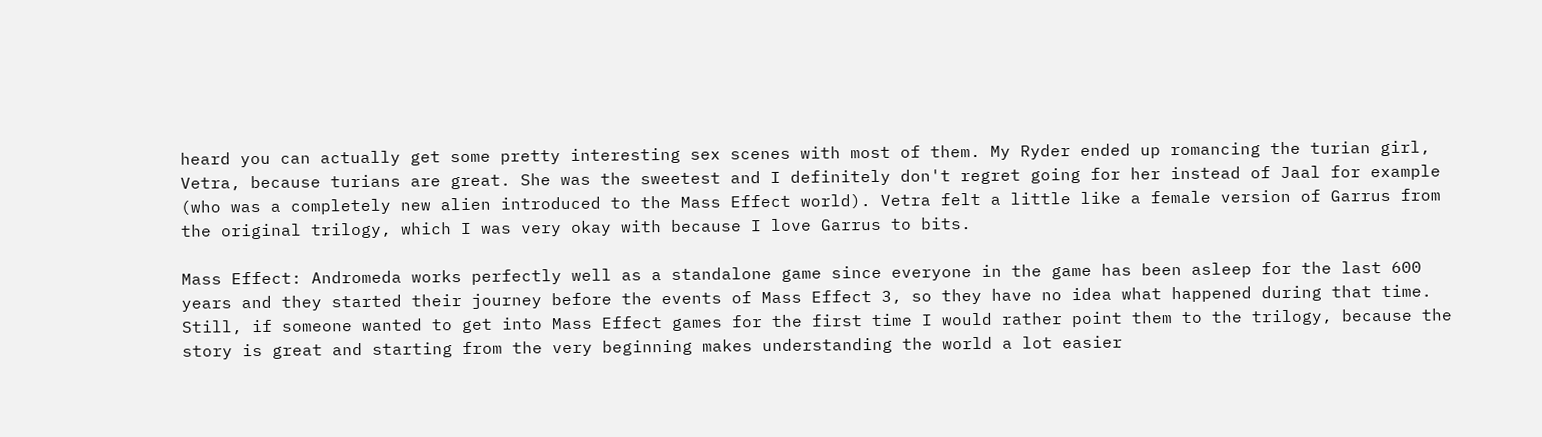heard you can actually get some pretty interesting sex scenes with most of them. My Ryder ended up romancing the turian girl, Vetra, because turians are great. She was the sweetest and I definitely don't regret going for her instead of Jaal for example (who was a completely new alien introduced to the Mass Effect world). Vetra felt a little like a female version of Garrus from the original trilogy, which I was very okay with because I love Garrus to bits.

Mass Effect: Andromeda works perfectly well as a standalone game since everyone in the game has been asleep for the last 600 years and they started their journey before the events of Mass Effect 3, so they have no idea what happened during that time. Still, if someone wanted to get into Mass Effect games for the first time I would rather point them to the trilogy, because the story is great and starting from the very beginning makes understanding the world a lot easier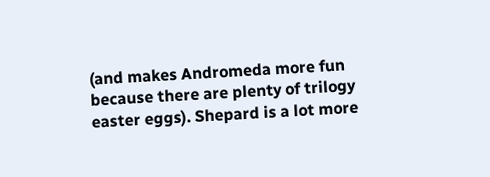(and makes Andromeda more fun because there are plenty of trilogy easter eggs). Shepard is a lot more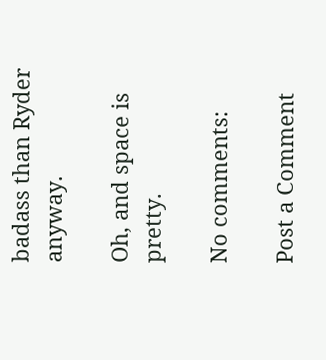badass than Ryder anyway.

Oh, and space is pretty.

No comments:

Post a Comment